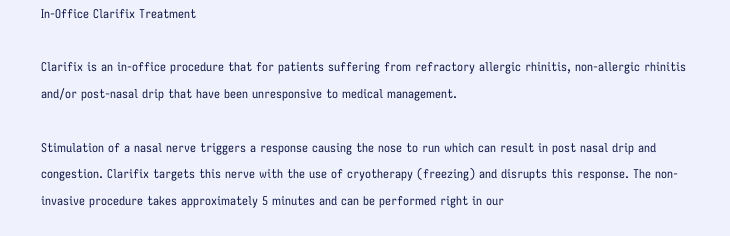In-Office Clarifix Treatment

Clarifix is an in-office procedure that for patients suffering from refractory allergic rhinitis, non-allergic rhinitis and/or post-nasal drip that have been unresponsive to medical management.

Stimulation of a nasal nerve triggers a response causing the nose to run which can result in post nasal drip and congestion. Clarifix targets this nerve with the use of cryotherapy (freezing) and disrupts this response. The non-invasive procedure takes approximately 5 minutes and can be performed right in our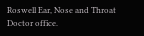Roswell Ear, Nose and Throat Doctor office.